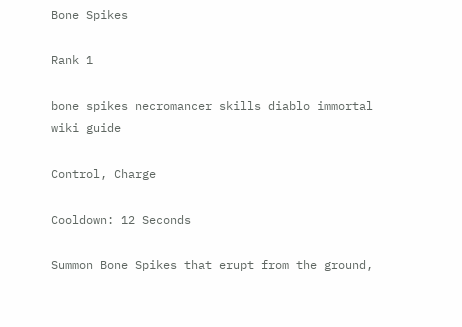Bone Spikes

Rank 1

bone spikes necromancer skills diablo immortal wiki guide

Control, Charge

Cooldown: 12 Seconds

Summon Bone Spikes that erupt from the ground,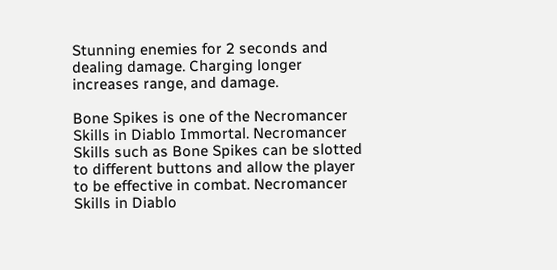Stunning enemies for 2 seconds and dealing damage. Charging longer increases range, and damage.

Bone Spikes is one of the Necromancer Skills in Diablo Immortal. Necromancer Skills such as Bone Spikes can be slotted to different buttons and allow the player to be effective in combat. Necromancer Skills in Diablo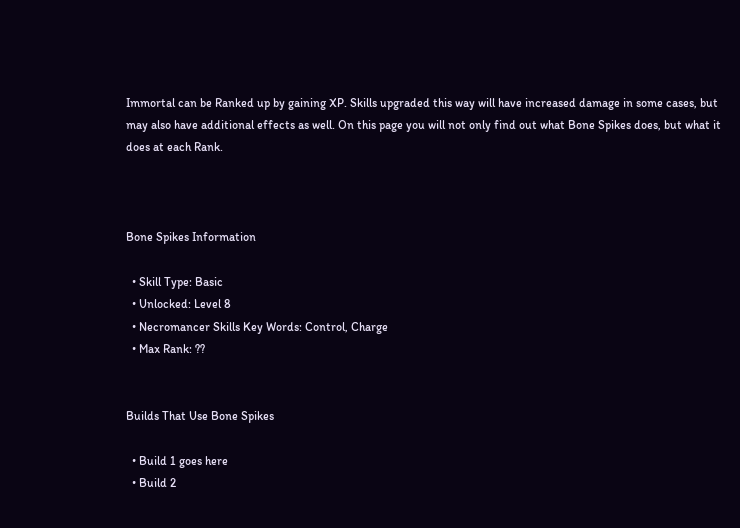Immortal can be Ranked up by gaining XP. Skills upgraded this way will have increased damage in some cases, but may also have additional effects as well. On this page you will not only find out what Bone Spikes does, but what it does at each Rank.



Bone Spikes Information

  • Skill Type: Basic
  • Unlocked: Level 8
  • Necromancer Skills Key Words: Control, Charge
  • Max Rank: ??


Builds That Use Bone Spikes

  • Build 1 goes here
  • Build 2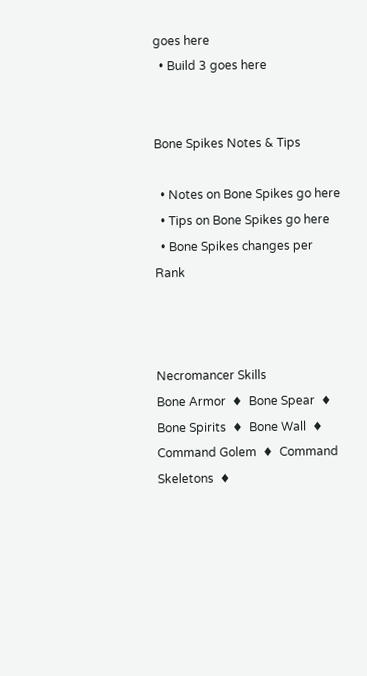goes here
  • Build 3 goes here


Bone Spikes Notes & Tips

  • Notes on Bone Spikes go here
  • Tips on Bone Spikes go here
  • Bone Spikes changes per Rank



Necromancer Skills
Bone Armor  ♦  Bone Spear  ♦  Bone Spirits  ♦  Bone Wall  ♦  Command Golem  ♦  Command Skeletons  ♦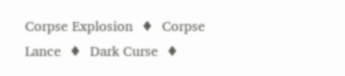Corpse Explosion  ♦  Corpse Lance  ♦  Dark Curse  ♦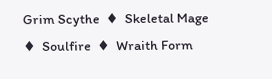Grim Scythe  ♦  Skeletal Mage  ♦  Soulfire  ♦  Wraith Form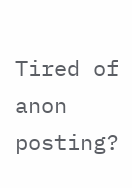Tired of anon posting?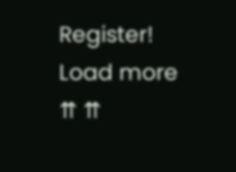Register!
Load more
⇈ ⇈